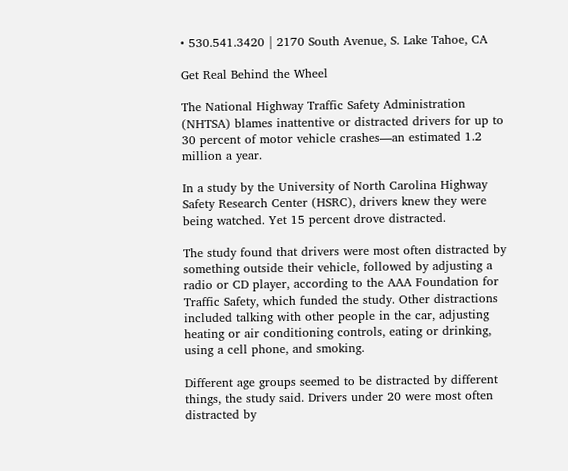• 530.541.3420 | 2170 South Avenue, S. Lake Tahoe, CA

Get Real Behind the Wheel

The National Highway Traffic Safety Administration (NHTSA) blames inattentive or distracted drivers for up to 30 percent of motor vehicle crashes—an estimated 1.2 million a year.

In a study by the University of North Carolina Highway Safety Research Center (HSRC), drivers knew they were being watched. Yet 15 percent drove distracted.

The study found that drivers were most often distracted by something outside their vehicle, followed by adjusting a radio or CD player, according to the AAA Foundation for Traffic Safety, which funded the study. Other distractions included talking with other people in the car, adjusting heating or air conditioning controls, eating or drinking, using a cell phone, and smoking.

Different age groups seemed to be distracted by different things, the study said. Drivers under 20 were most often distracted by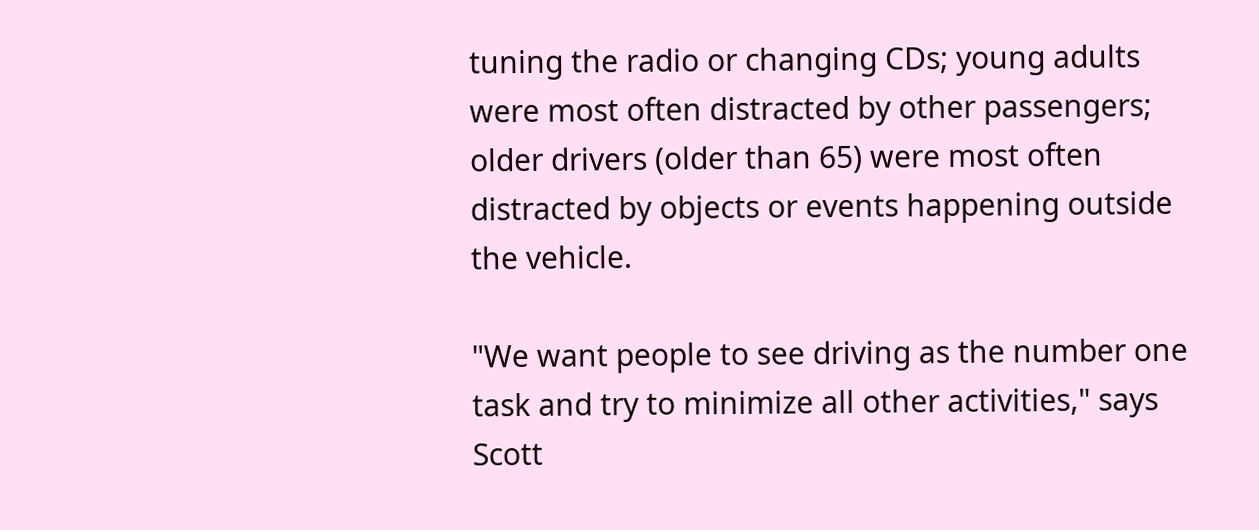tuning the radio or changing CDs; young adults were most often distracted by other passengers; older drivers (older than 65) were most often distracted by objects or events happening outside the vehicle.

"We want people to see driving as the number one task and try to minimize all other activities," says Scott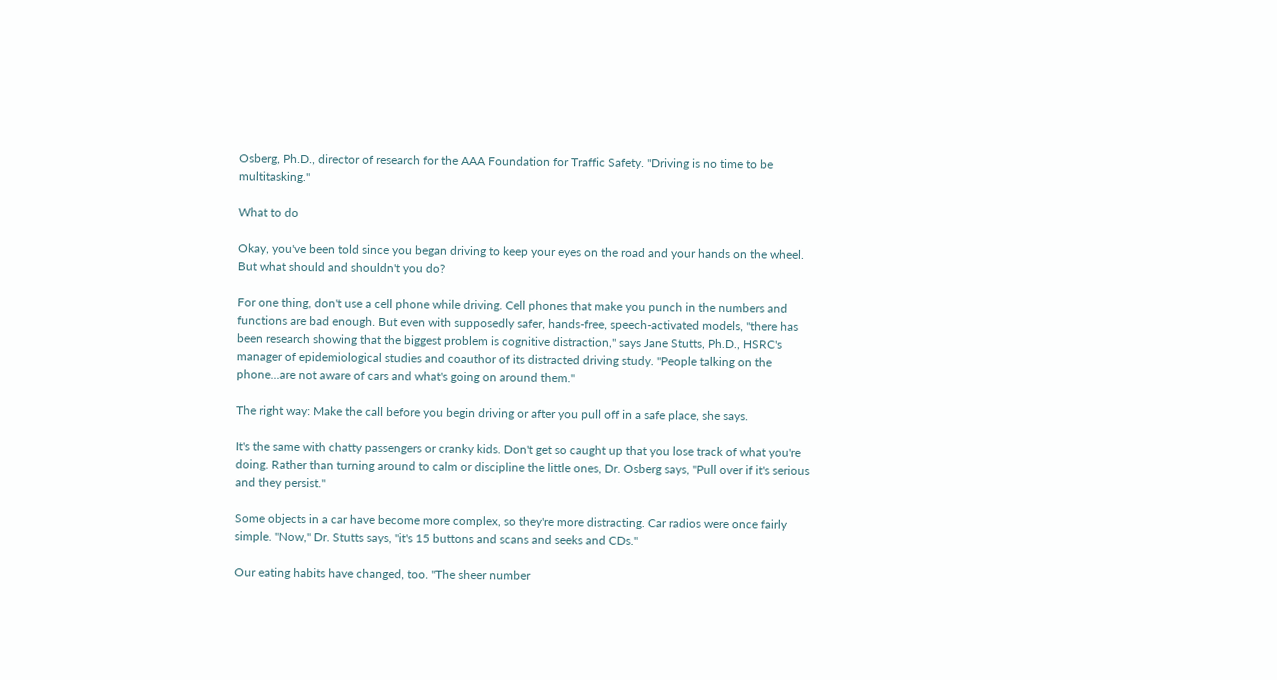Osberg, Ph.D., director of research for the AAA Foundation for Traffic Safety. "Driving is no time to be multitasking."

What to do

Okay, you've been told since you began driving to keep your eyes on the road and your hands on the wheel. But what should and shouldn't you do?

For one thing, don't use a cell phone while driving. Cell phones that make you punch in the numbers and functions are bad enough. But even with supposedly safer, hands-free, speech-activated models, "there has been research showing that the biggest problem is cognitive distraction," says Jane Stutts, Ph.D., HSRC's manager of epidemiological studies and coauthor of its distracted driving study. "People talking on the phone...are not aware of cars and what's going on around them."

The right way: Make the call before you begin driving or after you pull off in a safe place, she says.

It's the same with chatty passengers or cranky kids. Don't get so caught up that you lose track of what you're doing. Rather than turning around to calm or discipline the little ones, Dr. Osberg says, "Pull over if it's serious and they persist."

Some objects in a car have become more complex, so they're more distracting. Car radios were once fairly simple. "Now," Dr. Stutts says, "it's 15 buttons and scans and seeks and CDs."

Our eating habits have changed, too. "The sheer number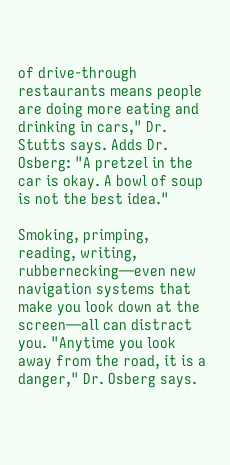of drive-through restaurants means people are doing more eating and drinking in cars," Dr. Stutts says. Adds Dr. Osberg: "A pretzel in the car is okay. A bowl of soup is not the best idea."

Smoking, primping, reading, writing, rubbernecking—even new navigation systems that make you look down at the screen—all can distract you. "Anytime you look away from the road, it is a danger," Dr. Osberg says.